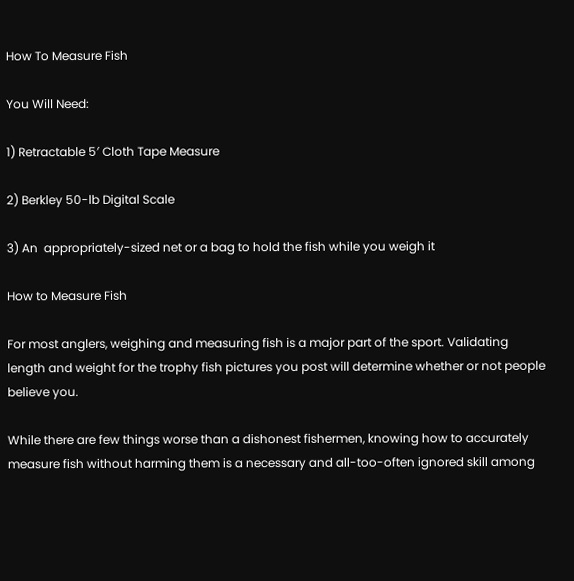How To Measure Fish

You Will Need:

1) Retractable 5′ Cloth Tape Measure

2) Berkley 50-lb Digital Scale

3) An  appropriately-sized net or a bag to hold the fish while you weigh it

How to Measure Fish

For most anglers, weighing and measuring fish is a major part of the sport. Validating length and weight for the trophy fish pictures you post will determine whether or not people believe you.

While there are few things worse than a dishonest fishermen, knowing how to accurately measure fish without harming them is a necessary and all-too-often ignored skill among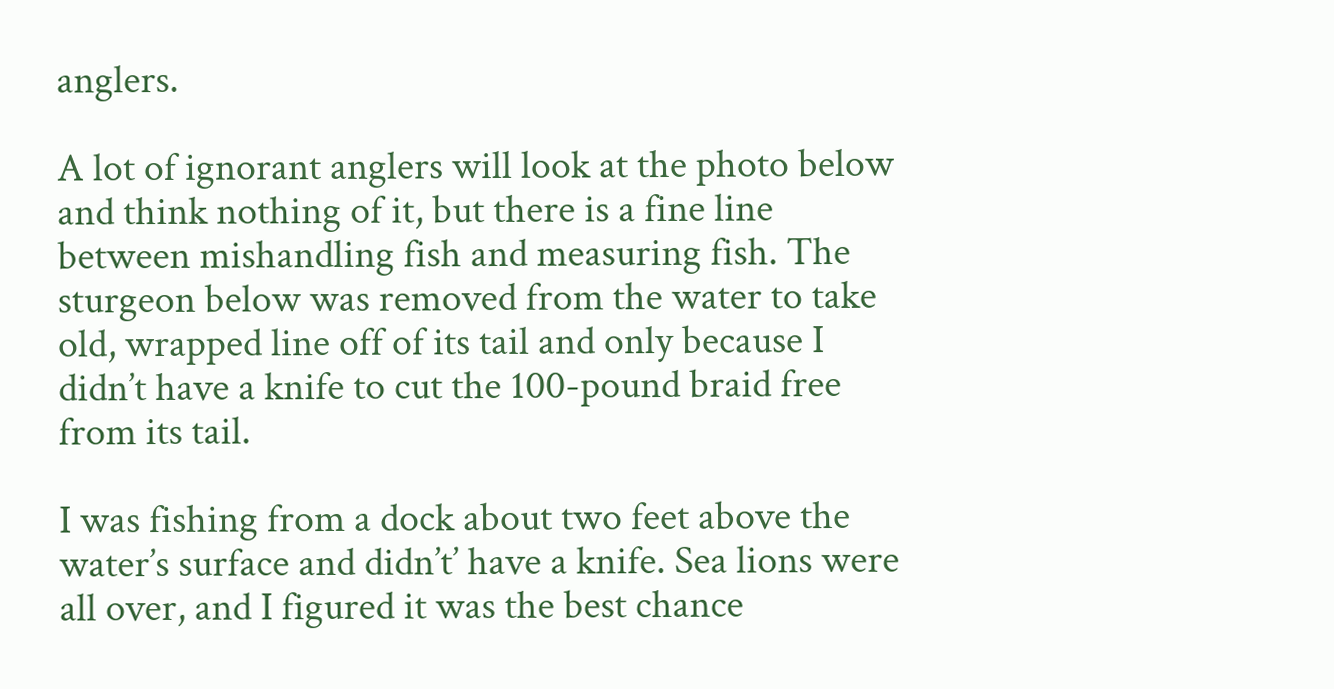anglers.

A lot of ignorant anglers will look at the photo below and think nothing of it, but there is a fine line between mishandling fish and measuring fish. The sturgeon below was removed from the water to take old, wrapped line off of its tail and only because I didn’t have a knife to cut the 100-pound braid free from its tail.

I was fishing from a dock about two feet above the water’s surface and didn’t’ have a knife. Sea lions were all over, and I figured it was the best chance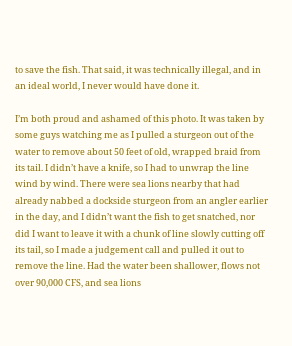to save the fish. That said, it was technically illegal, and in an ideal world, I never would have done it.

I’m both proud and ashamed of this photo. It was taken by some guys watching me as I pulled a sturgeon out of the water to remove about 50 feet of old, wrapped braid from its tail. I didn’t have a knife, so I had to unwrap the line wind by wind. There were sea lions nearby that had already nabbed a dockside sturgeon from an angler earlier in the day, and I didn’t want the fish to get snatched, nor did I want to leave it with a chunk of line slowly cutting off its tail, so I made a judgement call and pulled it out to remove the line. Had the water been shallower, flows not over 90,000 CFS, and sea lions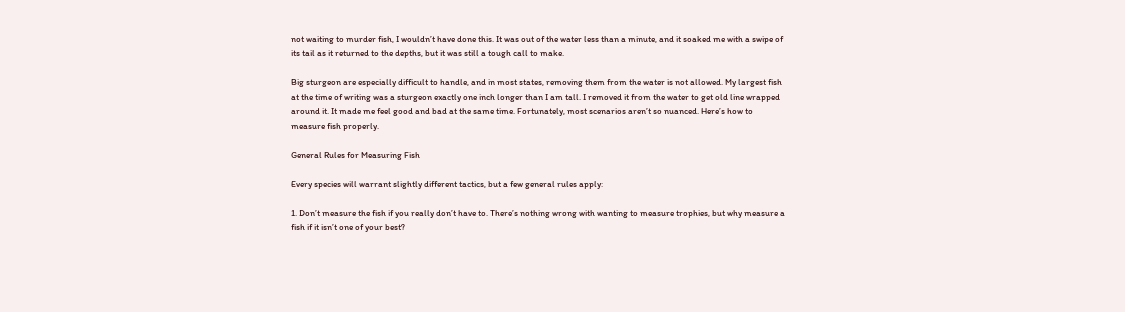not waiting to murder fish, I wouldn’t have done this. It was out of the water less than a minute, and it soaked me with a swipe of its tail as it returned to the depths, but it was still a tough call to make.

Big sturgeon are especially difficult to handle, and in most states, removing them from the water is not allowed. My largest fish at the time of writing was a sturgeon exactly one inch longer than I am tall. I removed it from the water to get old line wrapped around it. It made me feel good and bad at the same time. Fortunately, most scenarios aren’t so nuanced. Here’s how to measure fish properly.

General Rules for Measuring Fish

Every species will warrant slightly different tactics, but a few general rules apply:

1. Don’t measure the fish if you really don’t have to. There’s nothing wrong with wanting to measure trophies, but why measure a fish if it isn’t one of your best?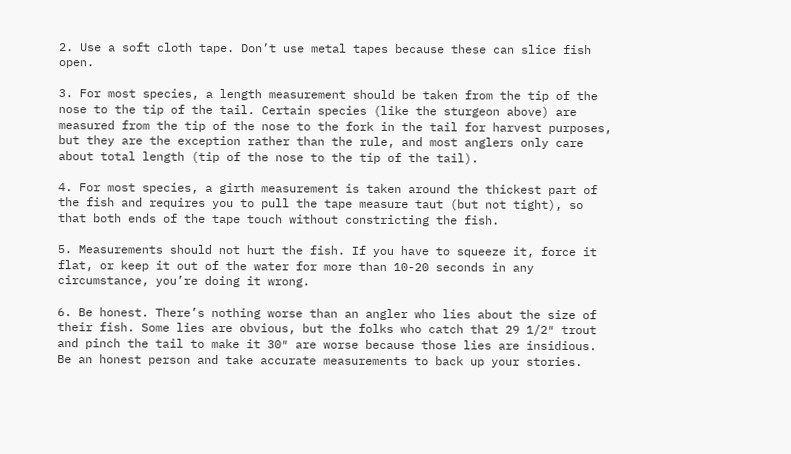2. Use a soft cloth tape. Don’t use metal tapes because these can slice fish open.

3. For most species, a length measurement should be taken from the tip of the nose to the tip of the tail. Certain species (like the sturgeon above) are measured from the tip of the nose to the fork in the tail for harvest purposes, but they are the exception rather than the rule, and most anglers only care about total length (tip of the nose to the tip of the tail).

4. For most species, a girth measurement is taken around the thickest part of the fish and requires you to pull the tape measure taut (but not tight), so that both ends of the tape touch without constricting the fish.

5. Measurements should not hurt the fish. If you have to squeeze it, force it flat, or keep it out of the water for more than 10-20 seconds in any circumstance, you’re doing it wrong.

6. Be honest. There’s nothing worse than an angler who lies about the size of their fish. Some lies are obvious, but the folks who catch that 29 1/2″ trout and pinch the tail to make it 30″ are worse because those lies are insidious. Be an honest person and take accurate measurements to back up your stories.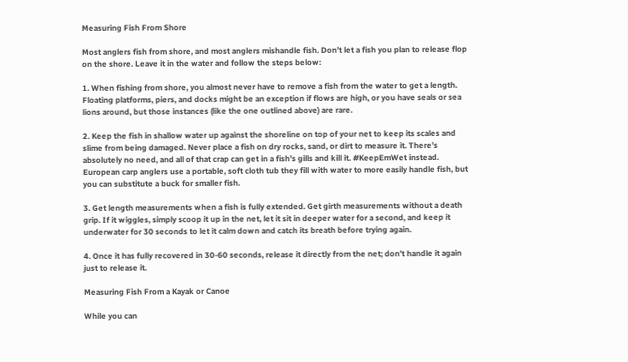Measuring Fish From Shore

Most anglers fish from shore, and most anglers mishandle fish. Don’t let a fish you plan to release flop on the shore. Leave it in the water and follow the steps below:

1. When fishing from shore, you almost never have to remove a fish from the water to get a length. Floating platforms, piers, and docks might be an exception if flows are high, or you have seals or sea lions around, but those instances (like the one outlined above) are rare.

2. Keep the fish in shallow water up against the shoreline on top of your net to keep its scales and slime from being damaged. Never place a fish on dry rocks, sand, or dirt to measure it. There’s absolutely no need, and all of that crap can get in a fish’s gills and kill it. #KeepEmWet instead. European carp anglers use a portable, soft cloth tub they fill with water to more easily handle fish, but you can substitute a buck for smaller fish.

3. Get length measurements when a fish is fully extended. Get girth measurements without a death grip. If it wiggles, simply scoop it up in the net, let it sit in deeper water for a second, and keep it underwater for 30 seconds to let it calm down and catch its breath before trying again.

4. Once it has fully recovered in 30-60 seconds, release it directly from the net; don’t handle it again just to release it.

Measuring Fish From a Kayak or Canoe

While you can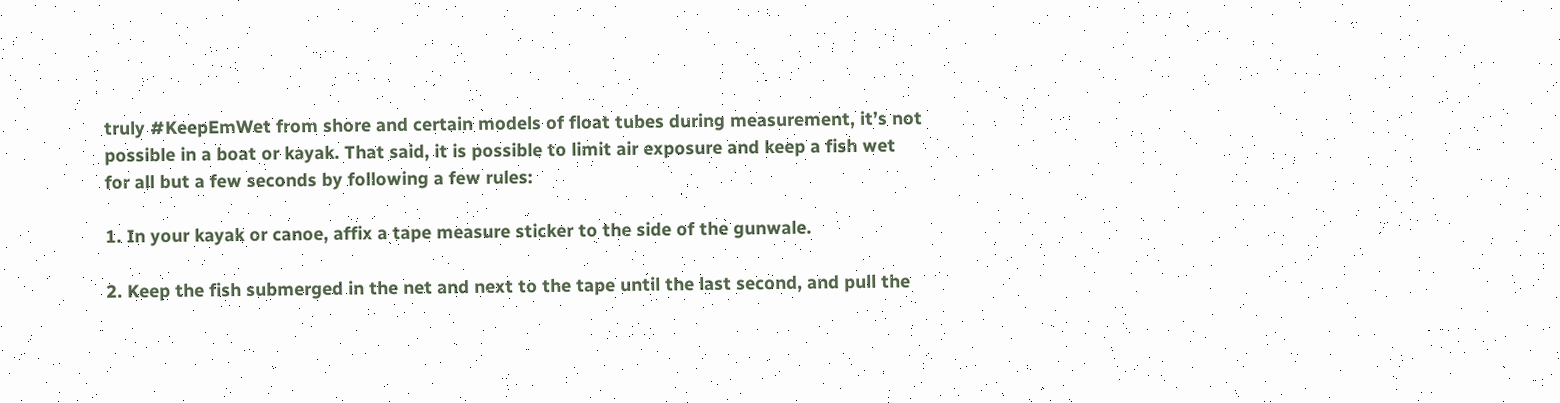truly #KeepEmWet from shore and certain models of float tubes during measurement, it’s not possible in a boat or kayak. That said, it is possible to limit air exposure and keep a fish wet for all but a few seconds by following a few rules:

1. In your kayak or canoe, affix a tape measure sticker to the side of the gunwale.

2. Keep the fish submerged in the net and next to the tape until the last second, and pull the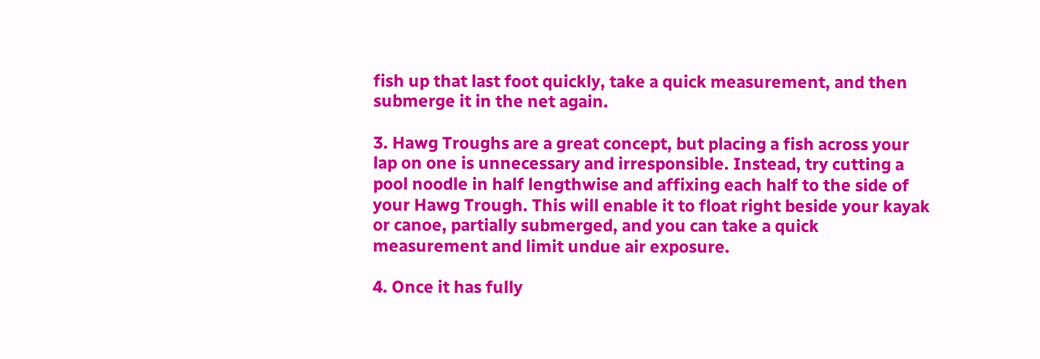fish up that last foot quickly, take a quick measurement, and then submerge it in the net again.

3. Hawg Troughs are a great concept, but placing a fish across your lap on one is unnecessary and irresponsible. Instead, try cutting a pool noodle in half lengthwise and affixing each half to the side of your Hawg Trough. This will enable it to float right beside your kayak or canoe, partially submerged, and you can take a quick measurement and limit undue air exposure.

4. Once it has fully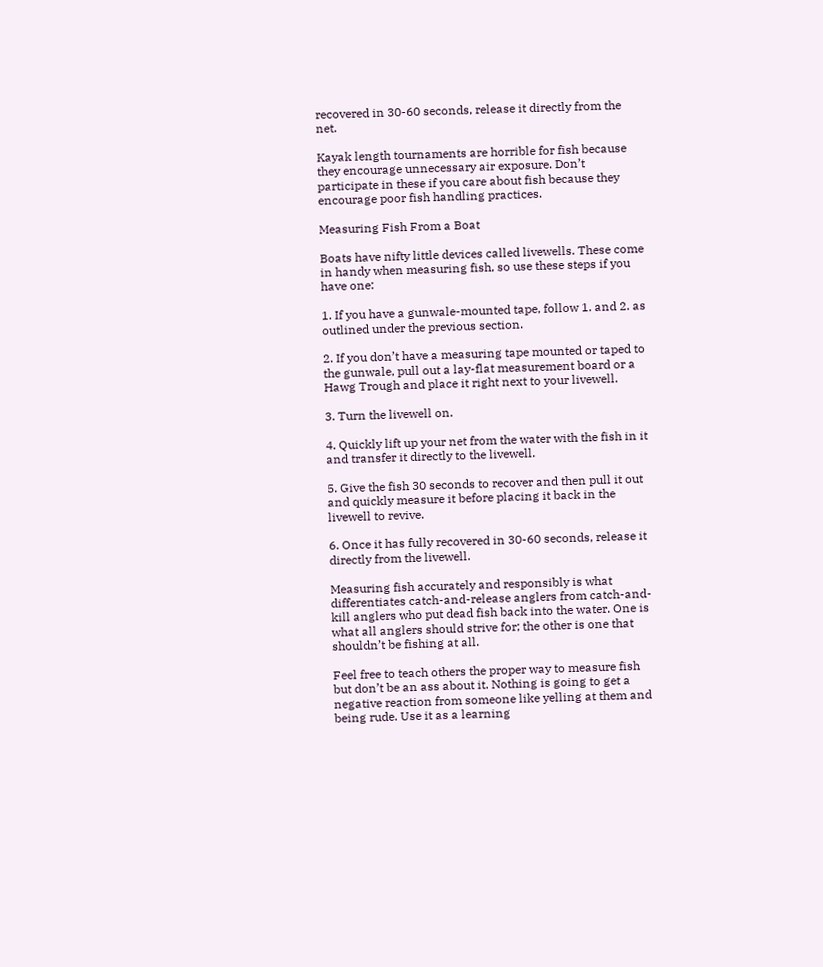recovered in 30-60 seconds, release it directly from the net.

Kayak length tournaments are horrible for fish because they encourage unnecessary air exposure. Don’t participate in these if you care about fish because they encourage poor fish handling practices.

Measuring Fish From a Boat

Boats have nifty little devices called livewells. These come in handy when measuring fish, so use these steps if you have one:

1. If you have a gunwale-mounted tape, follow 1. and 2. as outlined under the previous section.

2. If you don’t have a measuring tape mounted or taped to the gunwale, pull out a lay-flat measurement board or a Hawg Trough and place it right next to your livewell.

3. Turn the livewell on.

4. Quickly lift up your net from the water with the fish in it and transfer it directly to the livewell.

5. Give the fish 30 seconds to recover and then pull it out and quickly measure it before placing it back in the livewell to revive.

6. Once it has fully recovered in 30-60 seconds, release it directly from the livewell.

Measuring fish accurately and responsibly is what differentiates catch-and-release anglers from catch-and-kill anglers who put dead fish back into the water. One is what all anglers should strive for; the other is one that shouldn’t be fishing at all.

Feel free to teach others the proper way to measure fish but don’t be an ass about it. Nothing is going to get a negative reaction from someone like yelling at them and being rude. Use it as a learning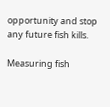opportunity and stop any future fish kills.

Measuring fish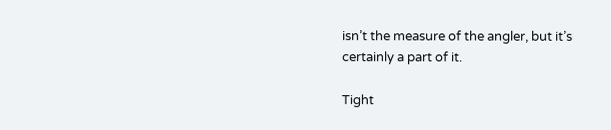isn’t the measure of the angler, but it’s certainly a part of it.

Tight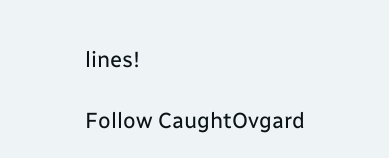lines!

Follow CaughtOvgard